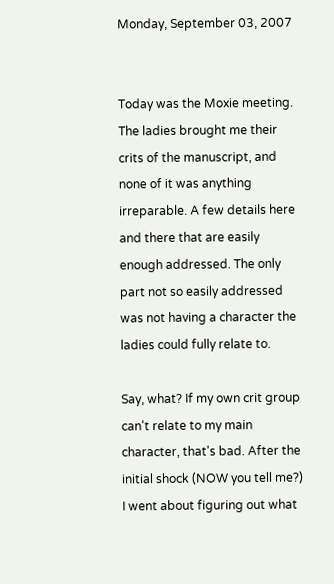Monday, September 03, 2007


Today was the Moxie meeting. The ladies brought me their crits of the manuscript, and none of it was anything irreparable. A few details here and there that are easily enough addressed. The only part not so easily addressed was not having a character the ladies could fully relate to.

Say, what? If my own crit group can't relate to my main character, that's bad. After the initial shock (NOW you tell me?) I went about figuring out what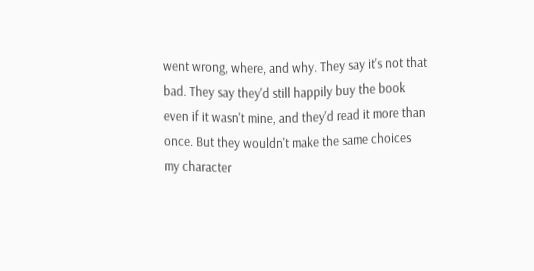went wrong, where, and why. They say it's not that bad. They say they'd still happily buy the book even if it wasn't mine, and they'd read it more than once. But they wouldn't make the same choices my character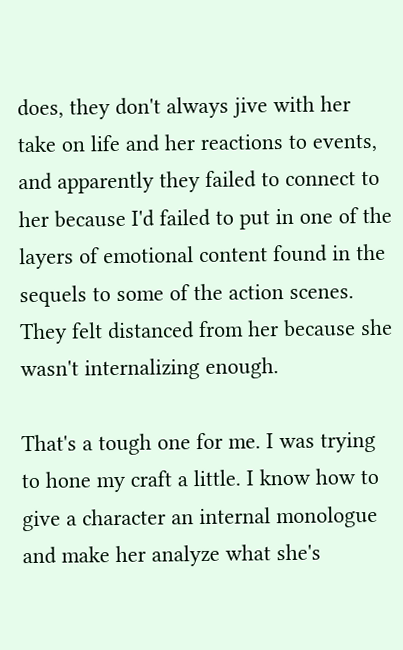does, they don't always jive with her take on life and her reactions to events, and apparently they failed to connect to her because I'd failed to put in one of the layers of emotional content found in the sequels to some of the action scenes. They felt distanced from her because she wasn't internalizing enough.

That's a tough one for me. I was trying to hone my craft a little. I know how to give a character an internal monologue and make her analyze what she's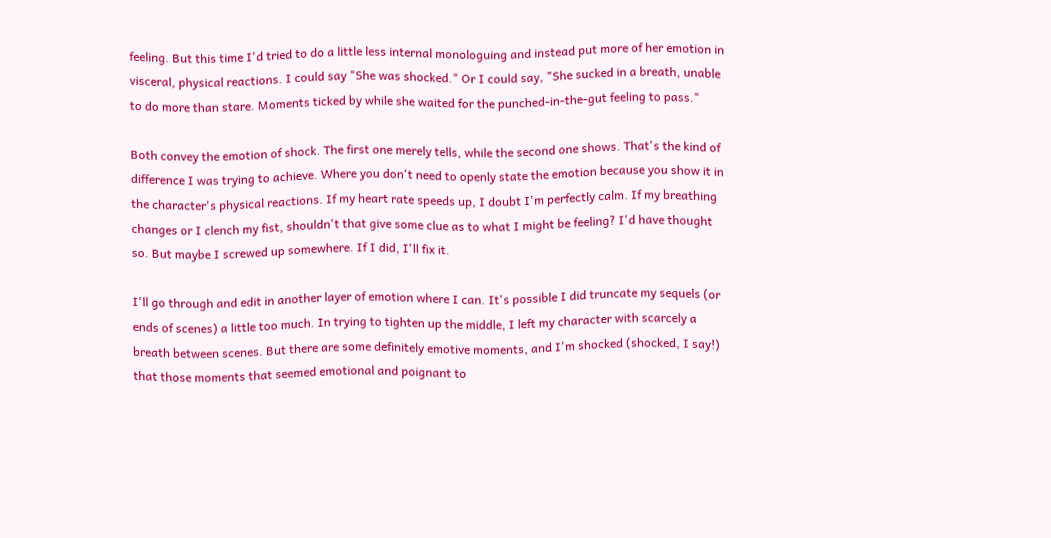feeling. But this time I'd tried to do a little less internal monologuing and instead put more of her emotion in visceral, physical reactions. I could say "She was shocked." Or I could say, "She sucked in a breath, unable to do more than stare. Moments ticked by while she waited for the punched-in-the-gut feeling to pass."

Both convey the emotion of shock. The first one merely tells, while the second one shows. That's the kind of difference I was trying to achieve. Where you don't need to openly state the emotion because you show it in the character's physical reactions. If my heart rate speeds up, I doubt I'm perfectly calm. If my breathing changes or I clench my fist, shouldn't that give some clue as to what I might be feeling? I'd have thought so. But maybe I screwed up somewhere. If I did, I'll fix it.

I'll go through and edit in another layer of emotion where I can. It's possible I did truncate my sequels (or ends of scenes) a little too much. In trying to tighten up the middle, I left my character with scarcely a breath between scenes. But there are some definitely emotive moments, and I'm shocked (shocked, I say!) that those moments that seemed emotional and poignant to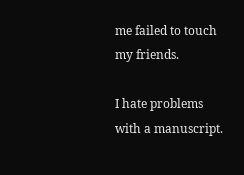me failed to touch my friends.

I hate problems with a manuscript.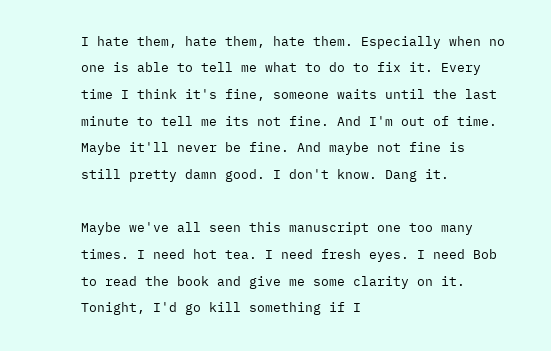I hate them, hate them, hate them. Especially when no one is able to tell me what to do to fix it. Every time I think it's fine, someone waits until the last minute to tell me its not fine. And I'm out of time. Maybe it'll never be fine. And maybe not fine is still pretty damn good. I don't know. Dang it.

Maybe we've all seen this manuscript one too many times. I need hot tea. I need fresh eyes. I need Bob to read the book and give me some clarity on it. Tonight, I'd go kill something if I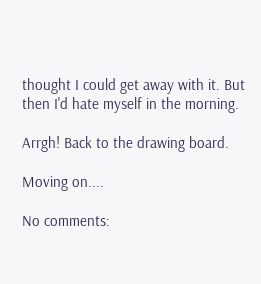thought I could get away with it. But then I'd hate myself in the morning.

Arrgh! Back to the drawing board.

Moving on....

No comments: